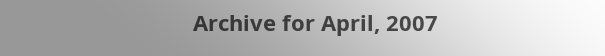Archive for April, 2007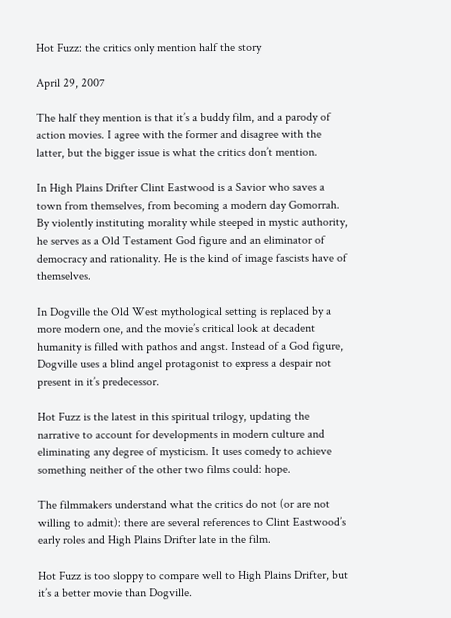Hot Fuzz: the critics only mention half the story

April 29, 2007

The half they mention is that it’s a buddy film, and a parody of action movies. I agree with the former and disagree with the latter, but the bigger issue is what the critics don’t mention.

In High Plains Drifter Clint Eastwood is a Savior who saves a town from themselves, from becoming a modern day Gomorrah. By violently instituting morality while steeped in mystic authority, he serves as a Old Testament God figure and an eliminator of democracy and rationality. He is the kind of image fascists have of themselves.

In Dogville the Old West mythological setting is replaced by a more modern one, and the movie’s critical look at decadent humanity is filled with pathos and angst. Instead of a God figure, Dogville uses a blind angel protagonist to express a despair not present in it’s predecessor.

Hot Fuzz is the latest in this spiritual trilogy, updating the narrative to account for developments in modern culture and eliminating any degree of mysticism. It uses comedy to achieve something neither of the other two films could: hope.

The filmmakers understand what the critics do not (or are not willing to admit): there are several references to Clint Eastwood’s early roles and High Plains Drifter late in the film.

Hot Fuzz is too sloppy to compare well to High Plains Drifter, but it’s a better movie than Dogville.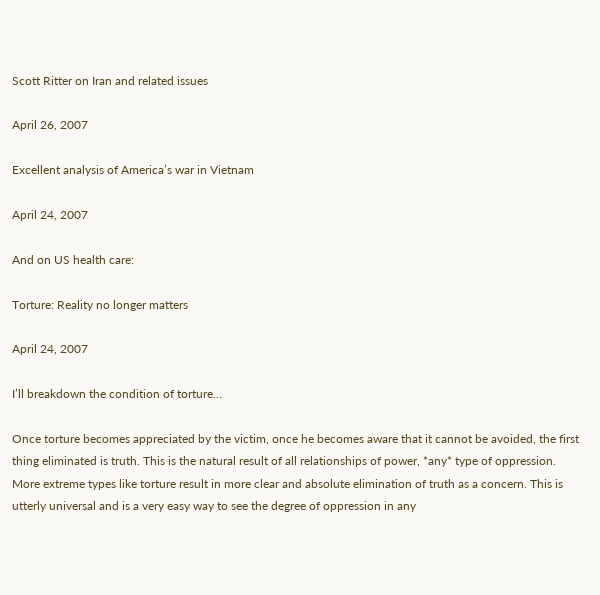Scott Ritter on Iran and related issues

April 26, 2007

Excellent analysis of America’s war in Vietnam

April 24, 2007

And on US health care:

Torture: Reality no longer matters

April 24, 2007

I’ll breakdown the condition of torture…

Once torture becomes appreciated by the victim, once he becomes aware that it cannot be avoided, the first thing eliminated is truth. This is the natural result of all relationships of power, *any* type of oppression. More extreme types like torture result in more clear and absolute elimination of truth as a concern. This is utterly universal and is a very easy way to see the degree of oppression in any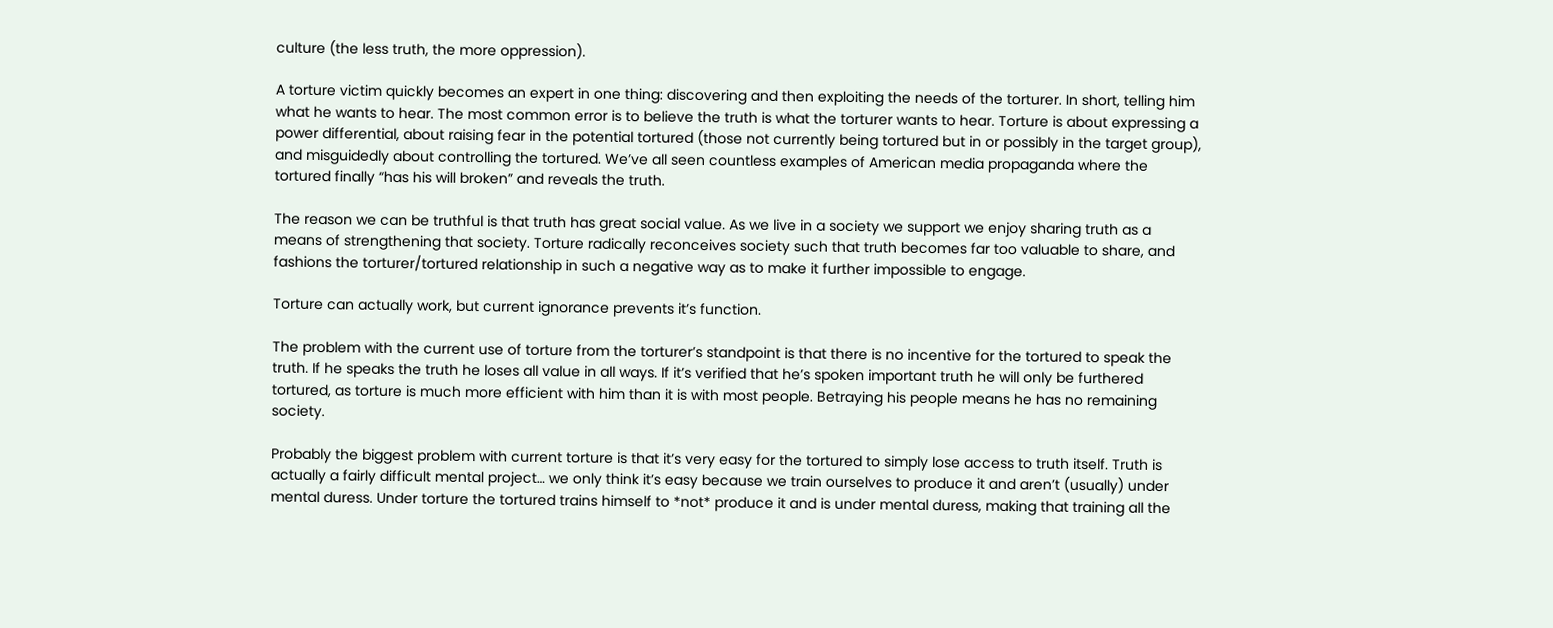culture (the less truth, the more oppression).

A torture victim quickly becomes an expert in one thing: discovering and then exploiting the needs of the torturer. In short, telling him what he wants to hear. The most common error is to believe the truth is what the torturer wants to hear. Torture is about expressing a power differential, about raising fear in the potential tortured (those not currently being tortured but in or possibly in the target group), and misguidedly about controlling the tortured. We’ve all seen countless examples of American media propaganda where the tortured finally “has his will broken” and reveals the truth.

The reason we can be truthful is that truth has great social value. As we live in a society we support we enjoy sharing truth as a means of strengthening that society. Torture radically reconceives society such that truth becomes far too valuable to share, and fashions the torturer/tortured relationship in such a negative way as to make it further impossible to engage.

Torture can actually work, but current ignorance prevents it’s function.

The problem with the current use of torture from the torturer’s standpoint is that there is no incentive for the tortured to speak the truth. If he speaks the truth he loses all value in all ways. If it’s verified that he’s spoken important truth he will only be furthered tortured, as torture is much more efficient with him than it is with most people. Betraying his people means he has no remaining society.

Probably the biggest problem with current torture is that it’s very easy for the tortured to simply lose access to truth itself. Truth is actually a fairly difficult mental project… we only think it’s easy because we train ourselves to produce it and aren’t (usually) under mental duress. Under torture the tortured trains himself to *not* produce it and is under mental duress, making that training all the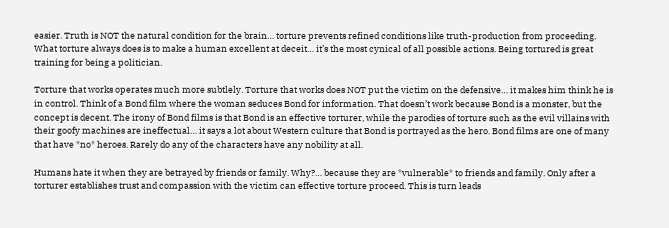easier. Truth is NOT the natural condition for the brain… torture prevents refined conditions like truth-production from proceeding. What torture always does is to make a human excellent at deceit… it’s the most cynical of all possible actions. Being tortured is great training for being a politician.

Torture that works operates much more subtlely. Torture that works does NOT put the victim on the defensive… it makes him think he is in control. Think of a Bond film where the woman seduces Bond for information. That doesn’t work because Bond is a monster, but the concept is decent. The irony of Bond films is that Bond is an effective torturer, while the parodies of torture such as the evil villains with their goofy machines are ineffectual… it says a lot about Western culture that Bond is portrayed as the hero. Bond films are one of many that have *no* heroes. Rarely do any of the characters have any nobility at all.

Humans hate it when they are betrayed by friends or family. Why?… because they are *vulnerable* to friends and family. Only after a torturer establishes trust and compassion with the victim can effective torture proceed. This is turn leads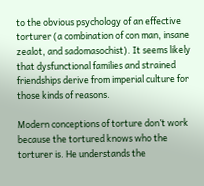to the obvious psychology of an effective torturer (a combination of con man, insane zealot, and sadomasochist). It seems likely that dysfunctional families and strained friendships derive from imperial culture for those kinds of reasons.

Modern conceptions of torture don’t work because the tortured knows who the torturer is. He understands the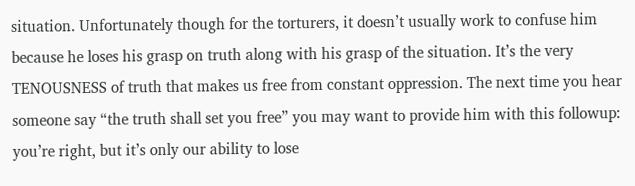situation. Unfortunately though for the torturers, it doesn’t usually work to confuse him because he loses his grasp on truth along with his grasp of the situation. It’s the very TENOUSNESS of truth that makes us free from constant oppression. The next time you hear someone say “the truth shall set you free” you may want to provide him with this followup: you’re right, but it’s only our ability to lose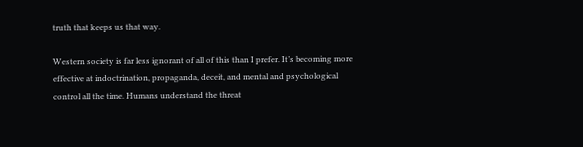truth that keeps us that way.

Western society is far less ignorant of all of this than I prefer. It’s becoming more effective at indoctrination, propaganda, deceit, and mental and psychological control all the time. Humans understand the threat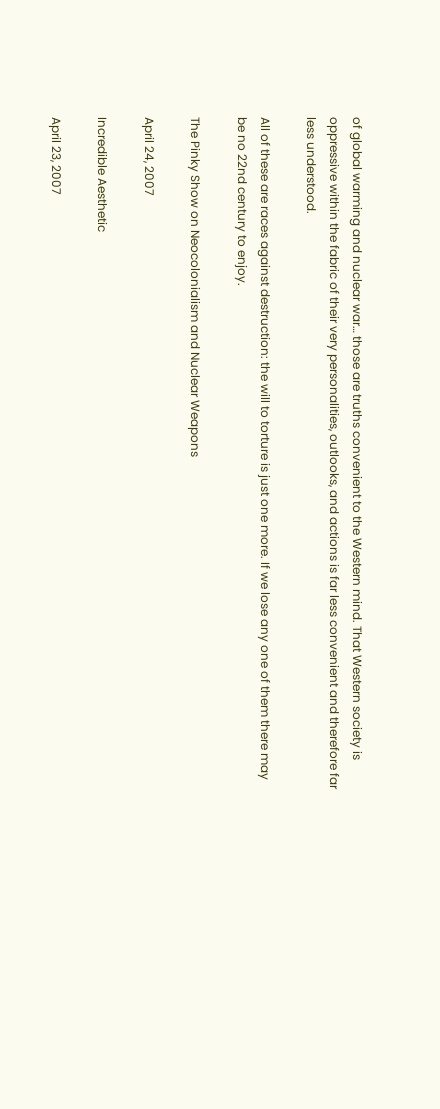of global warming and nuclear war… those are truths convenient to the Western mind. That Western society is oppressive within the fabric of their very personalities, outlooks, and actions is far less convenient and therefore far less understood.

All of these are races against destruction: the will to torture is just one more. If we lose any one of them there may be no 22nd century to enjoy.

The Pinky Show on Neocolonialism and Nuclear Weapons

April 24, 2007

Incredible Aesthetic

April 23, 2007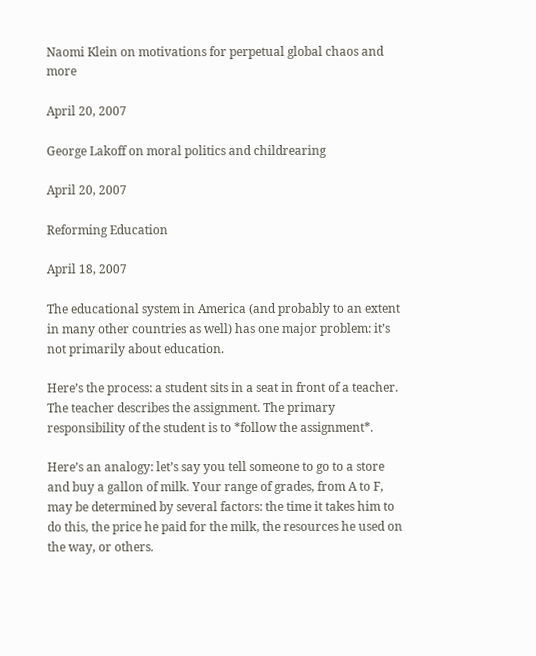Naomi Klein on motivations for perpetual global chaos and more

April 20, 2007

George Lakoff on moral politics and childrearing

April 20, 2007

Reforming Education

April 18, 2007

The educational system in America (and probably to an extent in many other countries as well) has one major problem: it’s not primarily about education.

Here’s the process: a student sits in a seat in front of a teacher. The teacher describes the assignment. The primary responsibility of the student is to *follow the assignment*.

Here’s an analogy: let’s say you tell someone to go to a store and buy a gallon of milk. Your range of grades, from A to F, may be determined by several factors: the time it takes him to do this, the price he paid for the milk, the resources he used on the way, or others.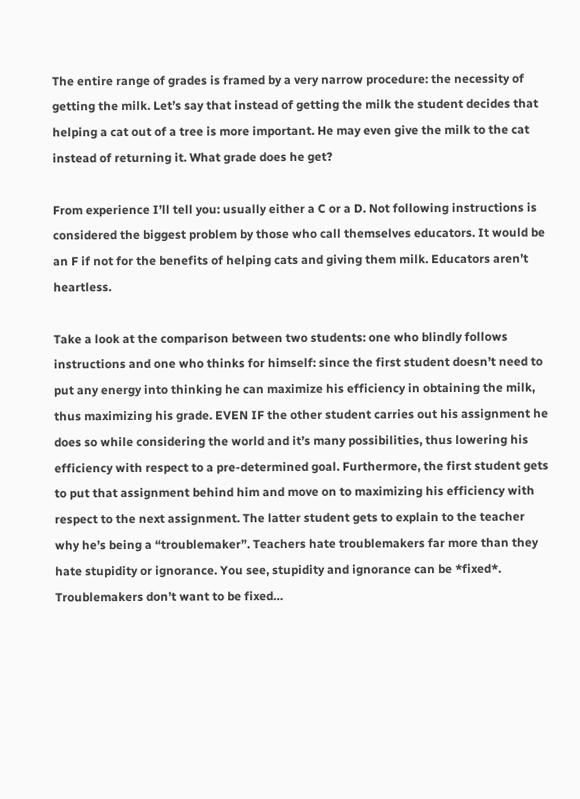The entire range of grades is framed by a very narrow procedure: the necessity of getting the milk. Let’s say that instead of getting the milk the student decides that helping a cat out of a tree is more important. He may even give the milk to the cat instead of returning it. What grade does he get?

From experience I’ll tell you: usually either a C or a D. Not following instructions is considered the biggest problem by those who call themselves educators. It would be an F if not for the benefits of helping cats and giving them milk. Educators aren’t heartless.

Take a look at the comparison between two students: one who blindly follows instructions and one who thinks for himself: since the first student doesn’t need to put any energy into thinking he can maximize his efficiency in obtaining the milk, thus maximizing his grade. EVEN IF the other student carries out his assignment he does so while considering the world and it’s many possibilities, thus lowering his efficiency with respect to a pre-determined goal. Furthermore, the first student gets to put that assignment behind him and move on to maximizing his efficiency with respect to the next assignment. The latter student gets to explain to the teacher why he’s being a “troublemaker”. Teachers hate troublemakers far more than they hate stupidity or ignorance. You see, stupidity and ignorance can be *fixed*. Troublemakers don’t want to be fixed…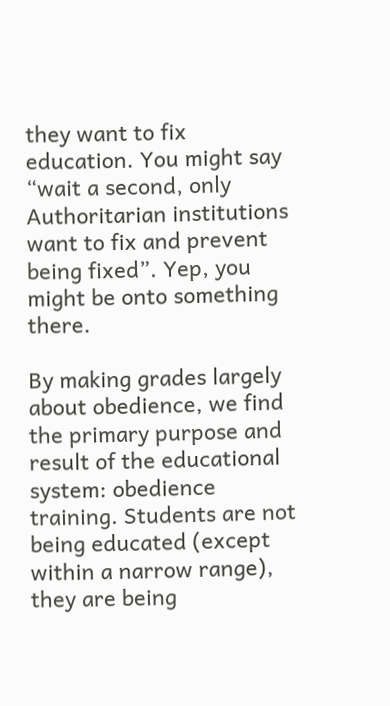they want to fix education. You might say “wait a second, only Authoritarian institutions want to fix and prevent being fixed”. Yep, you might be onto something there.

By making grades largely about obedience, we find the primary purpose and result of the educational system: obedience training. Students are not being educated (except within a narrow range), they are being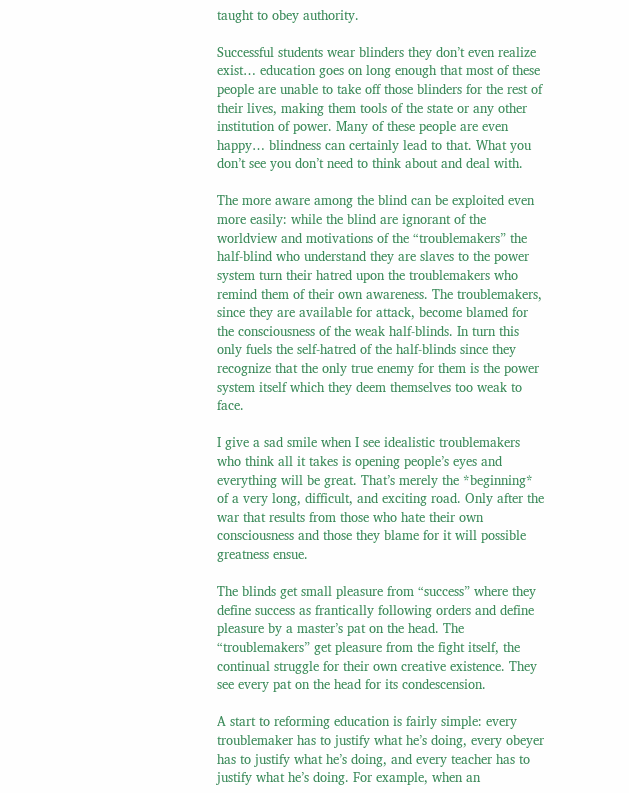taught to obey authority.

Successful students wear blinders they don’t even realize exist… education goes on long enough that most of these people are unable to take off those blinders for the rest of their lives, making them tools of the state or any other institution of power. Many of these people are even happy… blindness can certainly lead to that. What you don’t see you don’t need to think about and deal with.

The more aware among the blind can be exploited even more easily: while the blind are ignorant of the worldview and motivations of the “troublemakers” the half-blind who understand they are slaves to the power system turn their hatred upon the troublemakers who remind them of their own awareness. The troublemakers, since they are available for attack, become blamed for the consciousness of the weak half-blinds. In turn this only fuels the self-hatred of the half-blinds since they recognize that the only true enemy for them is the power system itself which they deem themselves too weak to face.

I give a sad smile when I see idealistic troublemakers who think all it takes is opening people’s eyes and everything will be great. That’s merely the *beginning* of a very long, difficult, and exciting road. Only after the war that results from those who hate their own consciousness and those they blame for it will possible greatness ensue.

The blinds get small pleasure from “success” where they define success as frantically following orders and define pleasure by a master’s pat on the head. The “troublemakers” get pleasure from the fight itself, the continual struggle for their own creative existence. They see every pat on the head for its condescension.

A start to reforming education is fairly simple: every troublemaker has to justify what he’s doing, every obeyer has to justify what he’s doing, and every teacher has to justify what he’s doing. For example, when an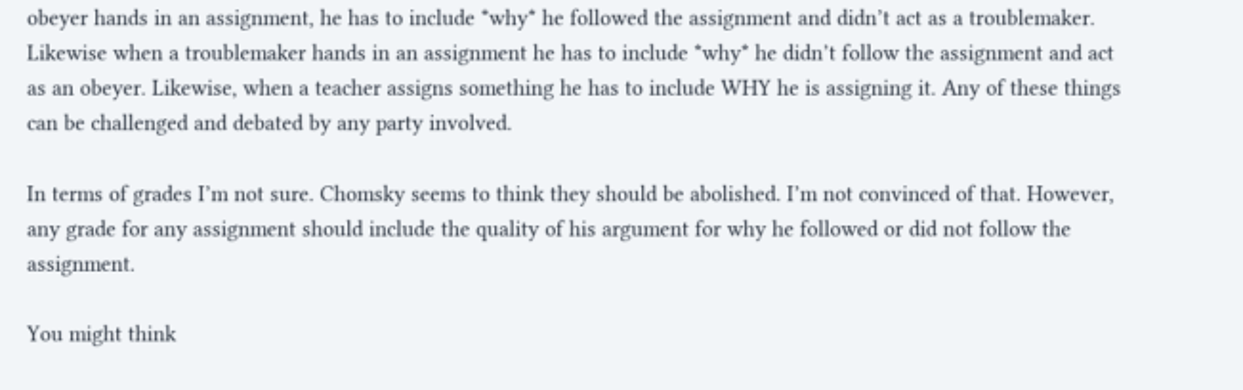obeyer hands in an assignment, he has to include *why* he followed the assignment and didn’t act as a troublemaker. Likewise when a troublemaker hands in an assignment he has to include *why* he didn’t follow the assignment and act as an obeyer. Likewise, when a teacher assigns something he has to include WHY he is assigning it. Any of these things can be challenged and debated by any party involved.

In terms of grades I’m not sure. Chomsky seems to think they should be abolished. I’m not convinced of that. However, any grade for any assignment should include the quality of his argument for why he followed or did not follow the assignment.

You might think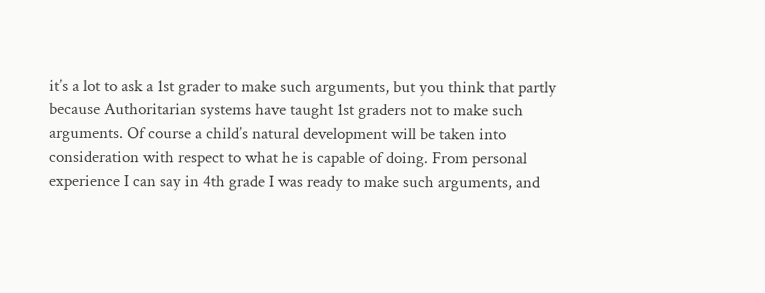it’s a lot to ask a 1st grader to make such arguments, but you think that partly because Authoritarian systems have taught 1st graders not to make such arguments. Of course a child’s natural development will be taken into consideration with respect to what he is capable of doing. From personal experience I can say in 4th grade I was ready to make such arguments, and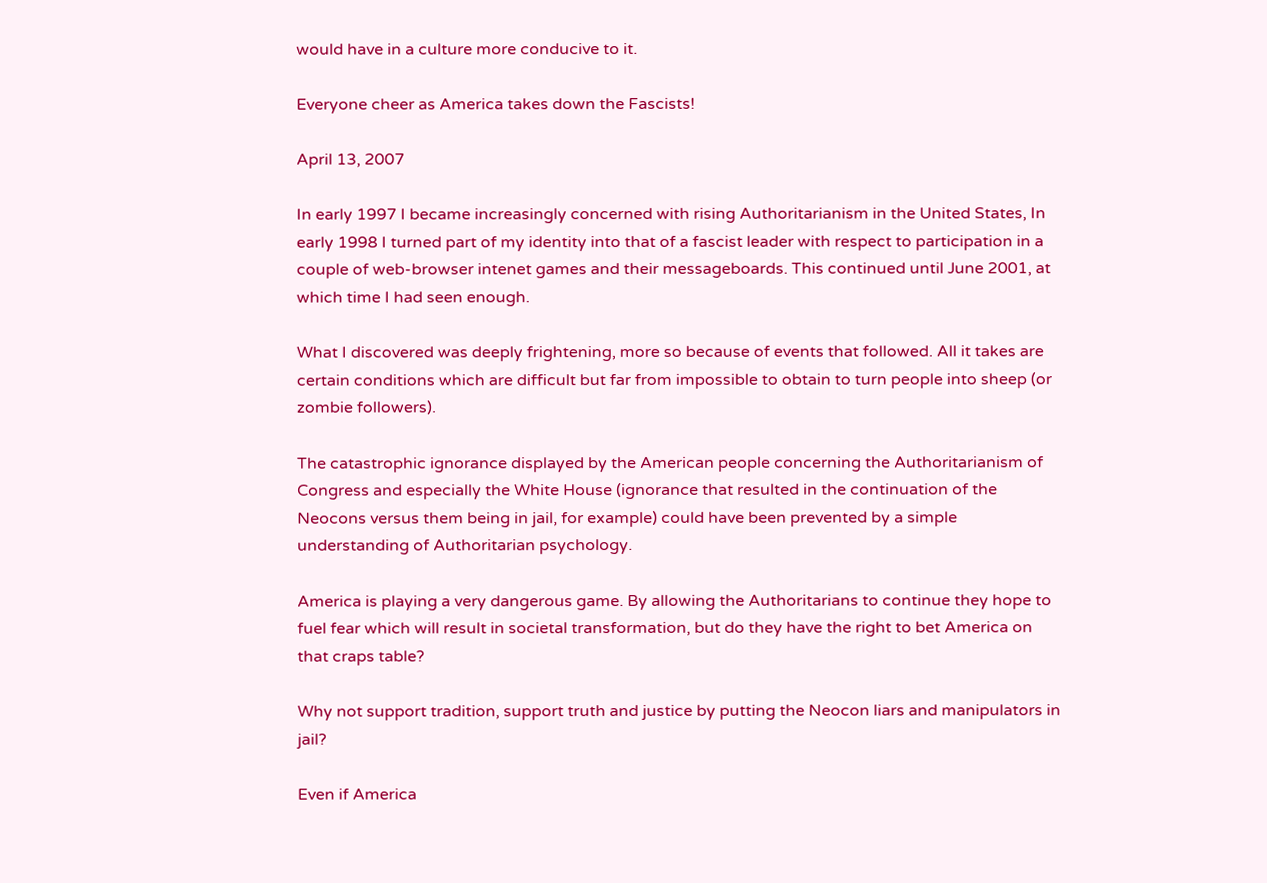would have in a culture more conducive to it.

Everyone cheer as America takes down the Fascists!

April 13, 2007

In early 1997 I became increasingly concerned with rising Authoritarianism in the United States, In early 1998 I turned part of my identity into that of a fascist leader with respect to participation in a couple of web-browser intenet games and their messageboards. This continued until June 2001, at which time I had seen enough.

What I discovered was deeply frightening, more so because of events that followed. All it takes are certain conditions which are difficult but far from impossible to obtain to turn people into sheep (or zombie followers).

The catastrophic ignorance displayed by the American people concerning the Authoritarianism of Congress and especially the White House (ignorance that resulted in the continuation of the Neocons versus them being in jail, for example) could have been prevented by a simple understanding of Authoritarian psychology.

America is playing a very dangerous game. By allowing the Authoritarians to continue they hope to fuel fear which will result in societal transformation, but do they have the right to bet America on that craps table?

Why not support tradition, support truth and justice by putting the Neocon liars and manipulators in jail?

Even if America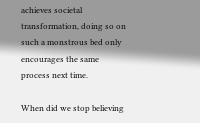achieves societal transformation, doing so on such a monstrous bed only encourages the same process next time.

When did we stop believing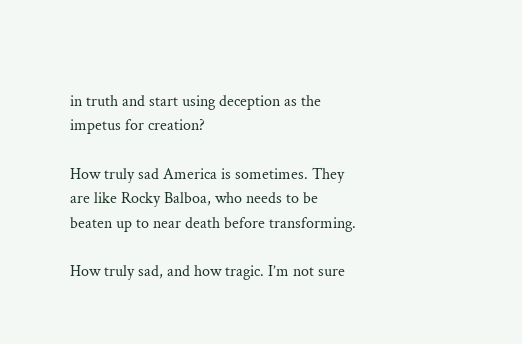in truth and start using deception as the impetus for creation?

How truly sad America is sometimes. They are like Rocky Balboa, who needs to be beaten up to near death before transforming.

How truly sad, and how tragic. I’m not sure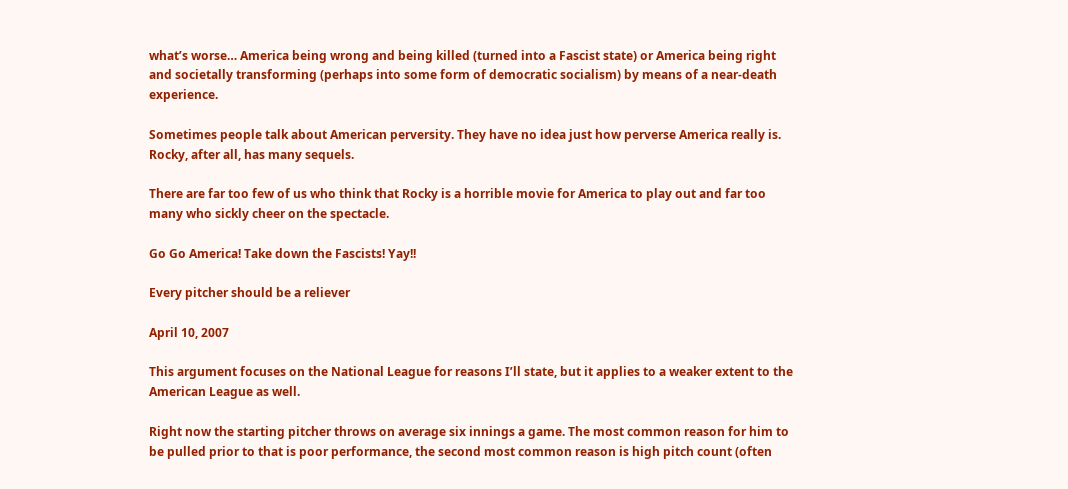what’s worse… America being wrong and being killed (turned into a Fascist state) or America being right and societally transforming (perhaps into some form of democratic socialism) by means of a near-death experience.

Sometimes people talk about American perversity. They have no idea just how perverse America really is. Rocky, after all, has many sequels.

There are far too few of us who think that Rocky is a horrible movie for America to play out and far too many who sickly cheer on the spectacle.

Go Go America! Take down the Fascists! Yay!!

Every pitcher should be a reliever

April 10, 2007

This argument focuses on the National League for reasons I’ll state, but it applies to a weaker extent to the American League as well.

Right now the starting pitcher throws on average six innings a game. The most common reason for him to be pulled prior to that is poor performance, the second most common reason is high pitch count (often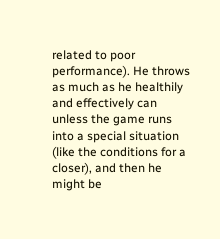related to poor performance). He throws as much as he healthily and effectively can unless the game runs into a special situation (like the conditions for a closer), and then he might be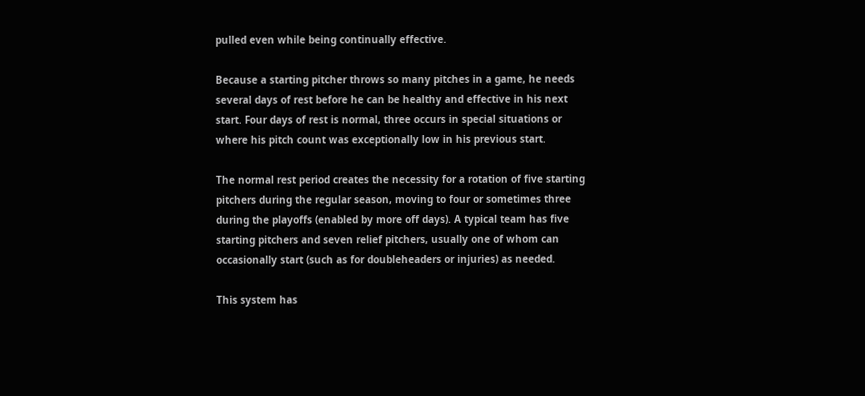pulled even while being continually effective.

Because a starting pitcher throws so many pitches in a game, he needs several days of rest before he can be healthy and effective in his next start. Four days of rest is normal, three occurs in special situations or where his pitch count was exceptionally low in his previous start.

The normal rest period creates the necessity for a rotation of five starting pitchers during the regular season, moving to four or sometimes three during the playoffs (enabled by more off days). A typical team has five starting pitchers and seven relief pitchers, usually one of whom can occasionally start (such as for doubleheaders or injuries) as needed.

This system has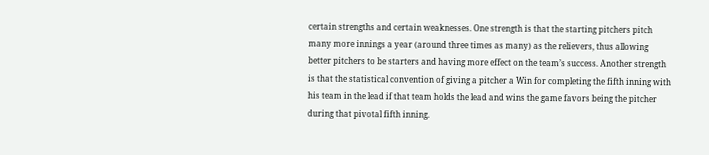certain strengths and certain weaknesses. One strength is that the starting pitchers pitch many more innings a year (around three times as many) as the relievers, thus allowing better pitchers to be starters and having more effect on the team’s success. Another strength is that the statistical convention of giving a pitcher a Win for completing the fifth inning with his team in the lead if that team holds the lead and wins the game favors being the pitcher during that pivotal fifth inning.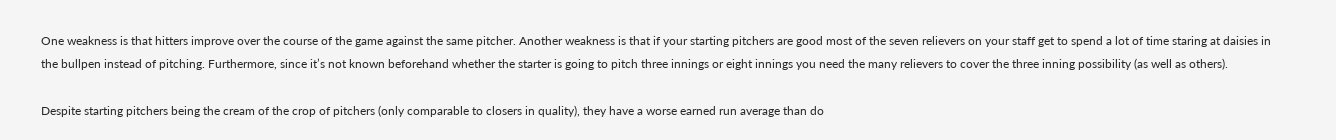One weakness is that hitters improve over the course of the game against the same pitcher. Another weakness is that if your starting pitchers are good most of the seven relievers on your staff get to spend a lot of time staring at daisies in the bullpen instead of pitching. Furthermore, since it’s not known beforehand whether the starter is going to pitch three innings or eight innings you need the many relievers to cover the three inning possibility (as well as others).

Despite starting pitchers being the cream of the crop of pitchers (only comparable to closers in quality), they have a worse earned run average than do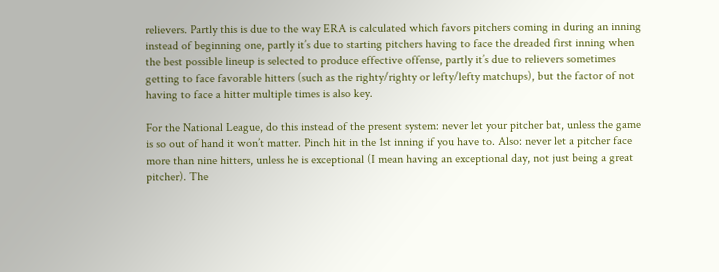relievers. Partly this is due to the way ERA is calculated which favors pitchers coming in during an inning instead of beginning one, partly it’s due to starting pitchers having to face the dreaded first inning when the best possible lineup is selected to produce effective offense, partly it’s due to relievers sometimes getting to face favorable hitters (such as the righty/righty or lefty/lefty matchups), but the factor of not having to face a hitter multiple times is also key.

For the National League, do this instead of the present system: never let your pitcher bat, unless the game is so out of hand it won’t matter. Pinch hit in the 1st inning if you have to. Also: never let a pitcher face more than nine hitters, unless he is exceptional (I mean having an exceptional day, not just being a great pitcher). The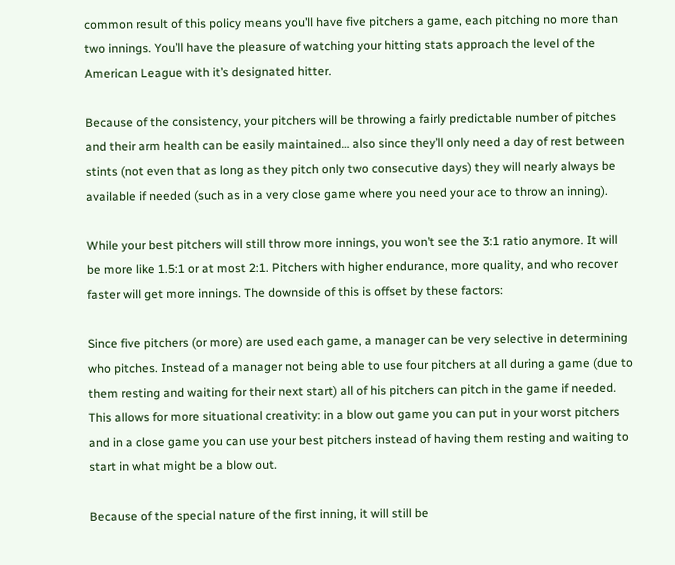common result of this policy means you’ll have five pitchers a game, each pitching no more than two innings. You’ll have the pleasure of watching your hitting stats approach the level of the American League with it’s designated hitter.

Because of the consistency, your pitchers will be throwing a fairly predictable number of pitches and their arm health can be easily maintained… also since they’ll only need a day of rest between stints (not even that as long as they pitch only two consecutive days) they will nearly always be available if needed (such as in a very close game where you need your ace to throw an inning).

While your best pitchers will still throw more innings, you won’t see the 3:1 ratio anymore. It will be more like 1.5:1 or at most 2:1. Pitchers with higher endurance, more quality, and who recover faster will get more innings. The downside of this is offset by these factors:

Since five pitchers (or more) are used each game, a manager can be very selective in determining who pitches. Instead of a manager not being able to use four pitchers at all during a game (due to them resting and waiting for their next start) all of his pitchers can pitch in the game if needed. This allows for more situational creativity: in a blow out game you can put in your worst pitchers and in a close game you can use your best pitchers instead of having them resting and waiting to start in what might be a blow out.

Because of the special nature of the first inning, it will still be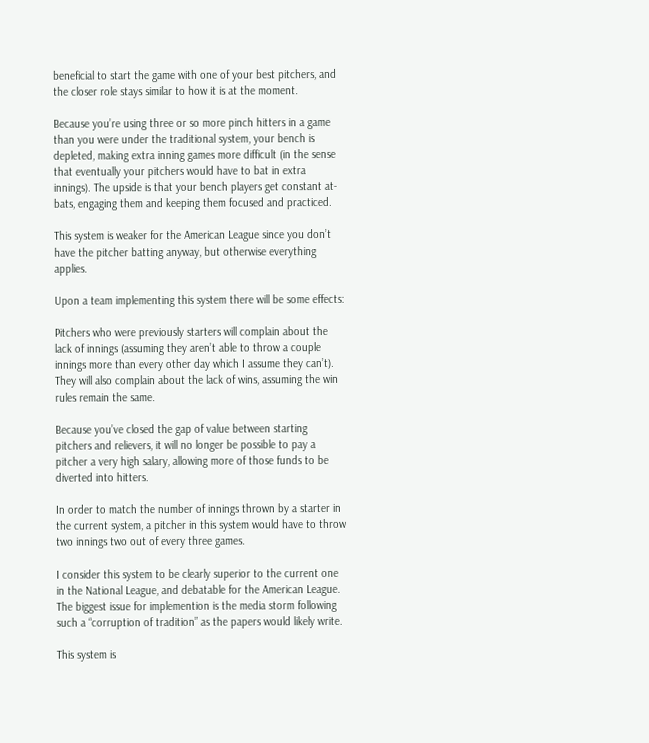beneficial to start the game with one of your best pitchers, and the closer role stays similar to how it is at the moment.

Because you’re using three or so more pinch hitters in a game than you were under the traditional system, your bench is depleted, making extra inning games more difficult (in the sense that eventually your pitchers would have to bat in extra innings). The upside is that your bench players get constant at-bats, engaging them and keeping them focused and practiced.

This system is weaker for the American League since you don’t have the pitcher batting anyway, but otherwise everything applies.

Upon a team implementing this system there will be some effects:

Pitchers who were previously starters will complain about the lack of innings (assuming they aren’t able to throw a couple innings more than every other day which I assume they can’t). They will also complain about the lack of wins, assuming the win rules remain the same.

Because you’ve closed the gap of value between starting pitchers and relievers, it will no longer be possible to pay a pitcher a very high salary, allowing more of those funds to be diverted into hitters.

In order to match the number of innings thrown by a starter in the current system, a pitcher in this system would have to throw two innings two out of every three games.

I consider this system to be clearly superior to the current one in the National League, and debatable for the American League. The biggest issue for implemention is the media storm following such a “corruption of tradition” as the papers would likely write.

This system is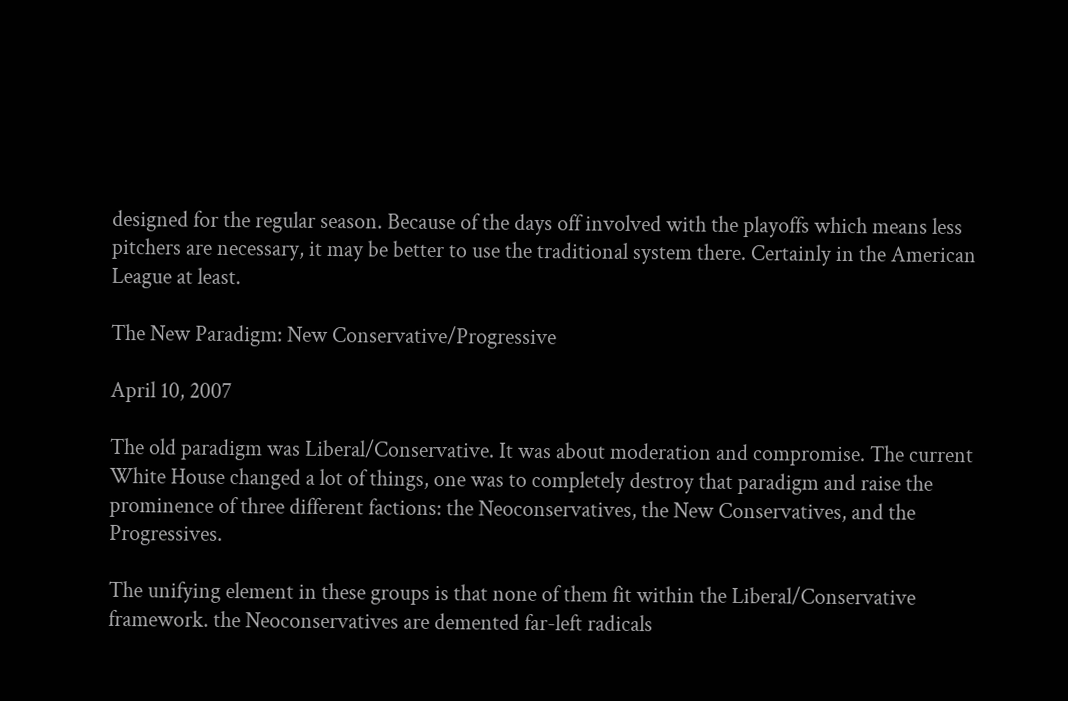designed for the regular season. Because of the days off involved with the playoffs which means less pitchers are necessary, it may be better to use the traditional system there. Certainly in the American League at least.

The New Paradigm: New Conservative/Progressive

April 10, 2007

The old paradigm was Liberal/Conservative. It was about moderation and compromise. The current White House changed a lot of things, one was to completely destroy that paradigm and raise the prominence of three different factions: the Neoconservatives, the New Conservatives, and the Progressives.

The unifying element in these groups is that none of them fit within the Liberal/Conservative framework. the Neoconservatives are demented far-left radicals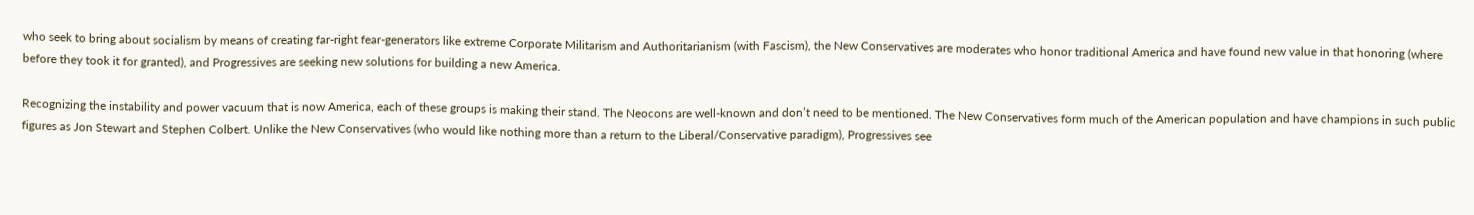who seek to bring about socialism by means of creating far-right fear-generators like extreme Corporate Militarism and Authoritarianism (with Fascism), the New Conservatives are moderates who honor traditional America and have found new value in that honoring (where before they took it for granted), and Progressives are seeking new solutions for building a new America.

Recognizing the instability and power vacuum that is now America, each of these groups is making their stand. The Neocons are well-known and don’t need to be mentioned. The New Conservatives form much of the American population and have champions in such public figures as Jon Stewart and Stephen Colbert. Unlike the New Conservatives (who would like nothing more than a return to the Liberal/Conservative paradigm), Progressives see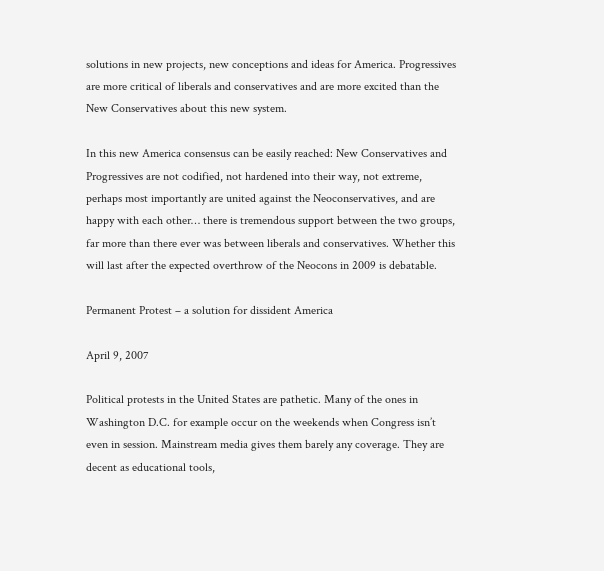solutions in new projects, new conceptions and ideas for America. Progressives are more critical of liberals and conservatives and are more excited than the New Conservatives about this new system.

In this new America consensus can be easily reached: New Conservatives and Progressives are not codified, not hardened into their way, not extreme, perhaps most importantly are united against the Neoconservatives, and are happy with each other… there is tremendous support between the two groups, far more than there ever was between liberals and conservatives. Whether this will last after the expected overthrow of the Neocons in 2009 is debatable.

Permanent Protest – a solution for dissident America

April 9, 2007

Political protests in the United States are pathetic. Many of the ones in Washington D.C. for example occur on the weekends when Congress isn’t even in session. Mainstream media gives them barely any coverage. They are decent as educational tools,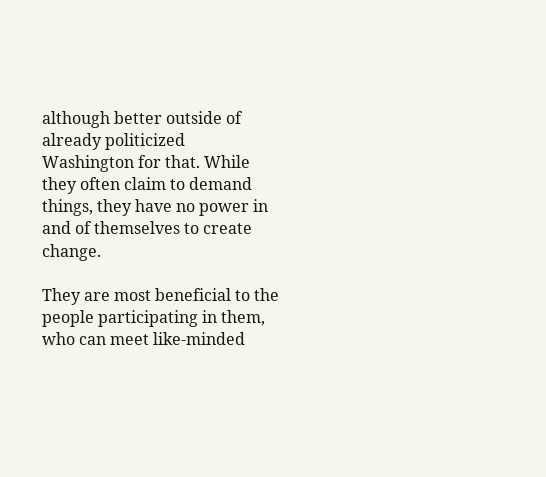although better outside of already politicized Washington for that. While they often claim to demand things, they have no power in and of themselves to create change.

They are most beneficial to the people participating in them, who can meet like-minded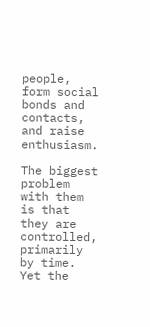people, form social bonds and contacts, and raise enthusiasm.

The biggest problem with them is that they are controlled, primarily by time. Yet the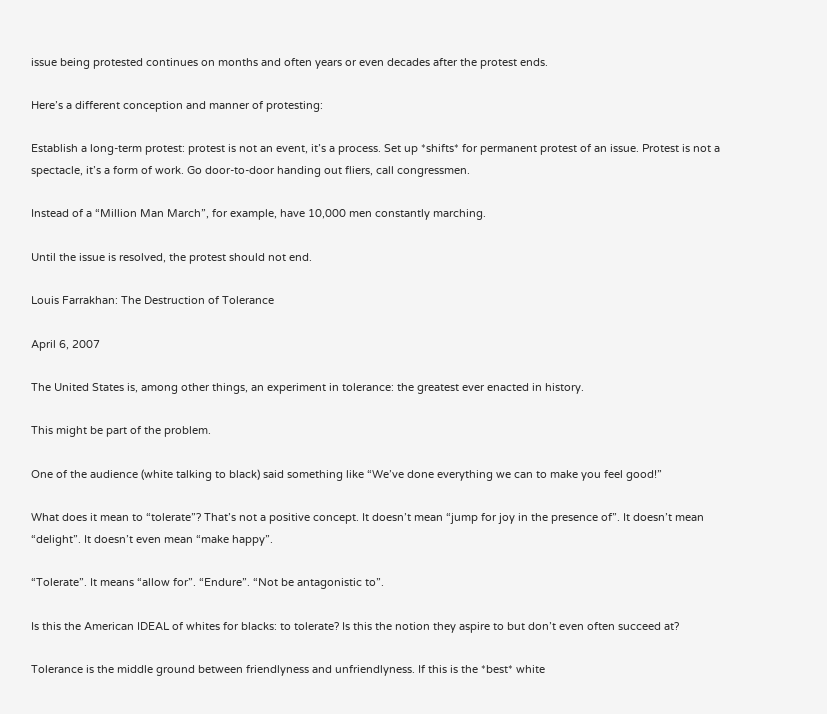issue being protested continues on months and often years or even decades after the protest ends.

Here’s a different conception and manner of protesting:

Establish a long-term protest: protest is not an event, it’s a process. Set up *shifts* for permanent protest of an issue. Protest is not a spectacle, it’s a form of work. Go door-to-door handing out fliers, call congressmen.

Instead of a “Million Man March”, for example, have 10,000 men constantly marching.

Until the issue is resolved, the protest should not end.

Louis Farrakhan: The Destruction of Tolerance

April 6, 2007

The United States is, among other things, an experiment in tolerance: the greatest ever enacted in history.

This might be part of the problem.

One of the audience (white talking to black) said something like “We’ve done everything we can to make you feel good!”

What does it mean to “tolerate”? That’s not a positive concept. It doesn’t mean “jump for joy in the presence of”. It doesn’t mean “delight”. It doesn’t even mean “make happy”.

“Tolerate”. It means “allow for”. “Endure”. “Not be antagonistic to”.

Is this the American IDEAL of whites for blacks: to tolerate? Is this the notion they aspire to but don’t even often succeed at?

Tolerance is the middle ground between friendlyness and unfriendlyness. If this is the *best* white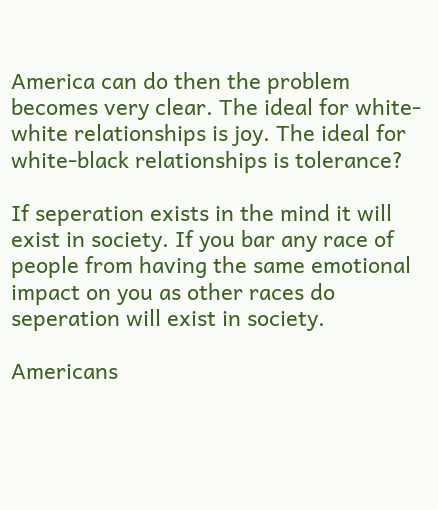America can do then the problem becomes very clear. The ideal for white-white relationships is joy. The ideal for white-black relationships is tolerance?

If seperation exists in the mind it will exist in society. If you bar any race of people from having the same emotional impact on you as other races do seperation will exist in society.

Americans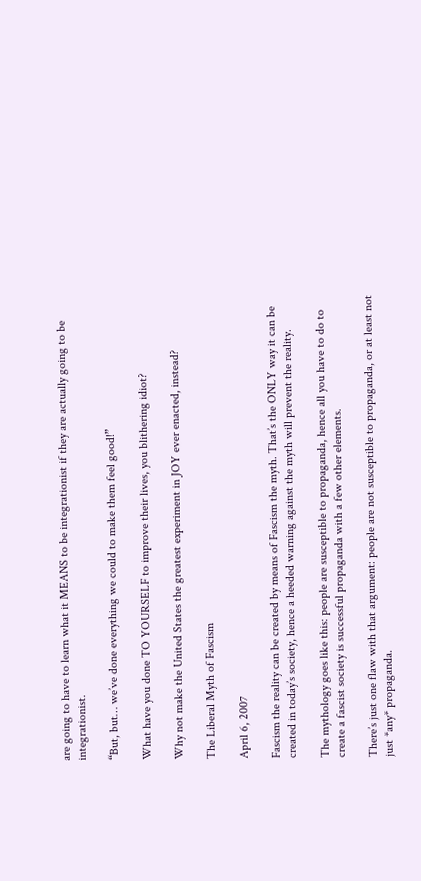are going to have to learn what it MEANS to be integrationist if they are actually going to be integrationist.

“But, but… we’ve done everything we could to make them feel good!”

What have you done TO YOURSELF to improve their lives, you blithering idiot?

Why not make the United States the greatest experiment in JOY ever enacted, instead?

The Liberal Myth of Fascism

April 6, 2007

Fascism the reality can be created by means of Fascism the myth. That’s the ONLY way it can be created in today’s society, hence a heeded warning against the myth will prevent the reality.

The mythology goes like this: people are susceptible to propaganda, hence all you have to do to create a fascist society is successful propaganda with a few other elements.

There’s just one flaw with that argument: people are not susceptible to propaganda, or at least not just *any* propaganda.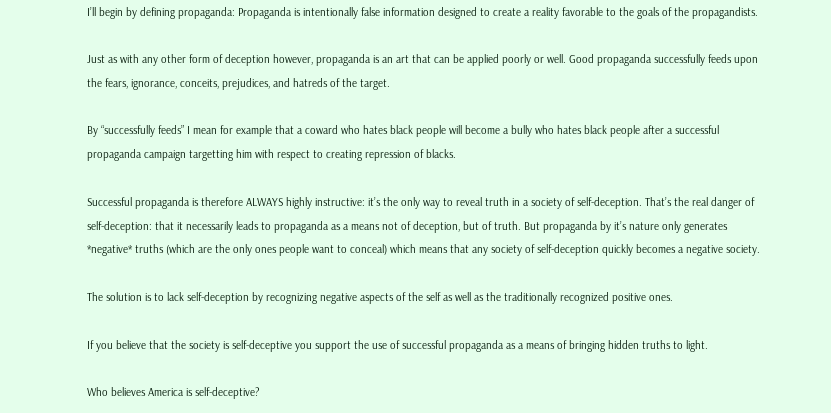I’ll begin by defining propaganda: Propaganda is intentionally false information designed to create a reality favorable to the goals of the propagandists.

Just as with any other form of deception however, propaganda is an art that can be applied poorly or well. Good propaganda successfully feeds upon the fears, ignorance, conceits, prejudices, and hatreds of the target.

By “successfully feeds” I mean for example that a coward who hates black people will become a bully who hates black people after a successful propaganda campaign targetting him with respect to creating repression of blacks.

Successful propaganda is therefore ALWAYS highly instructive: it’s the only way to reveal truth in a society of self-deception. That’s the real danger of self-deception: that it necessarily leads to propaganda as a means not of deception, but of truth. But propaganda by it’s nature only generates *negative* truths (which are the only ones people want to conceal) which means that any society of self-deception quickly becomes a negative society.

The solution is to lack self-deception by recognizing negative aspects of the self as well as the traditionally recognized positive ones.

If you believe that the society is self-deceptive you support the use of successful propaganda as a means of bringing hidden truths to light.

Who believes America is self-deceptive?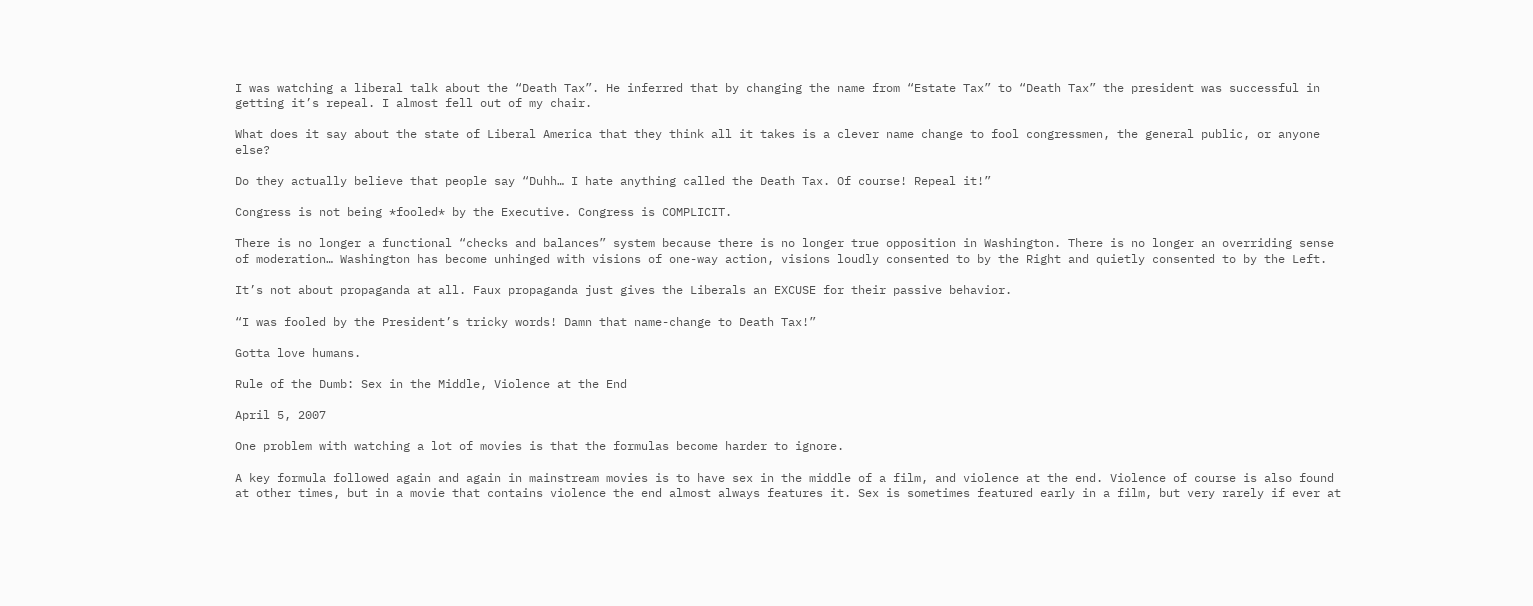I was watching a liberal talk about the “Death Tax”. He inferred that by changing the name from “Estate Tax” to “Death Tax” the president was successful in getting it’s repeal. I almost fell out of my chair.

What does it say about the state of Liberal America that they think all it takes is a clever name change to fool congressmen, the general public, or anyone else?

Do they actually believe that people say “Duhh… I hate anything called the Death Tax. Of course! Repeal it!”

Congress is not being *fooled* by the Executive. Congress is COMPLICIT.

There is no longer a functional “checks and balances” system because there is no longer true opposition in Washington. There is no longer an overriding sense of moderation… Washington has become unhinged with visions of one-way action, visions loudly consented to by the Right and quietly consented to by the Left.

It’s not about propaganda at all. Faux propaganda just gives the Liberals an EXCUSE for their passive behavior.

“I was fooled by the President’s tricky words! Damn that name-change to Death Tax!”

Gotta love humans.

Rule of the Dumb: Sex in the Middle, Violence at the End

April 5, 2007

One problem with watching a lot of movies is that the formulas become harder to ignore.

A key formula followed again and again in mainstream movies is to have sex in the middle of a film, and violence at the end. Violence of course is also found at other times, but in a movie that contains violence the end almost always features it. Sex is sometimes featured early in a film, but very rarely if ever at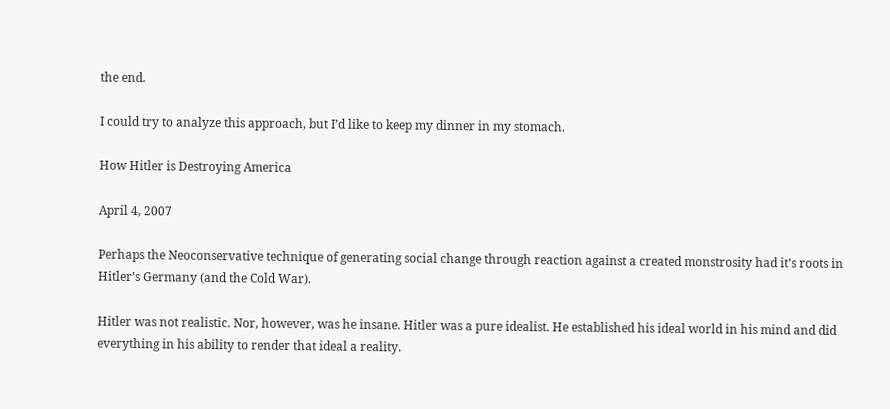the end.

I could try to analyze this approach, but I’d like to keep my dinner in my stomach.

How Hitler is Destroying America

April 4, 2007

Perhaps the Neoconservative technique of generating social change through reaction against a created monstrosity had it’s roots in Hitler’s Germany (and the Cold War).

Hitler was not realistic. Nor, however, was he insane. Hitler was a pure idealist. He established his ideal world in his mind and did everything in his ability to render that ideal a reality.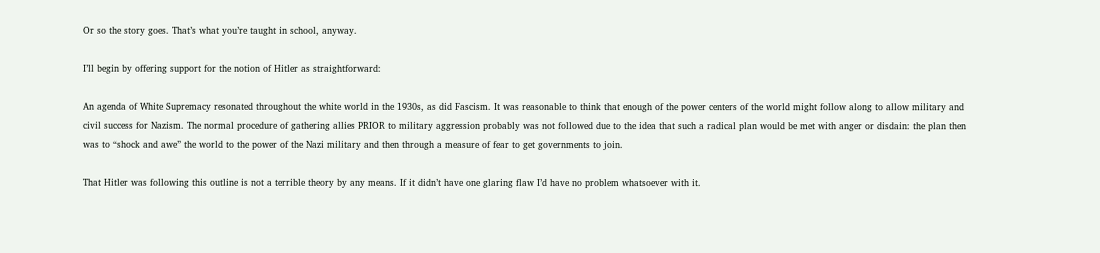Or so the story goes. That’s what you’re taught in school, anyway.

I’ll begin by offering support for the notion of Hitler as straightforward:

An agenda of White Supremacy resonated throughout the white world in the 1930s, as did Fascism. It was reasonable to think that enough of the power centers of the world might follow along to allow military and civil success for Nazism. The normal procedure of gathering allies PRIOR to military aggression probably was not followed due to the idea that such a radical plan would be met with anger or disdain: the plan then was to “shock and awe” the world to the power of the Nazi military and then through a measure of fear to get governments to join.

That Hitler was following this outline is not a terrible theory by any means. If it didn’t have one glaring flaw I’d have no problem whatsoever with it.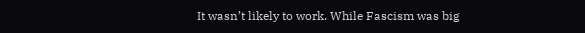It wasn’t likely to work. While Fascism was big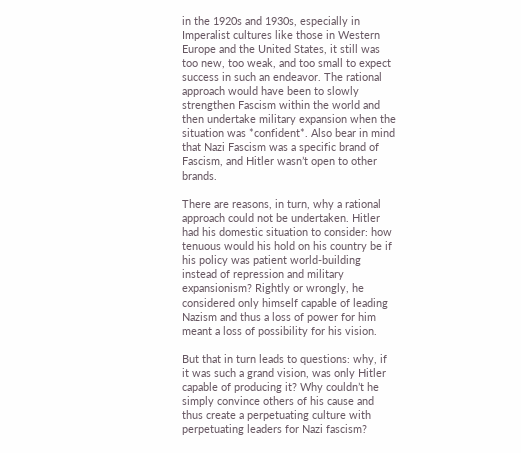in the 1920s and 1930s, especially in Imperalist cultures like those in Western Europe and the United States, it still was too new, too weak, and too small to expect success in such an endeavor. The rational approach would have been to slowly strengthen Fascism within the world and then undertake military expansion when the situation was *confident*. Also bear in mind that Nazi Fascism was a specific brand of Fascism, and Hitler wasn’t open to other brands.

There are reasons, in turn, why a rational approach could not be undertaken. Hitler had his domestic situation to consider: how tenuous would his hold on his country be if his policy was patient world-building instead of repression and military expansionism? Rightly or wrongly, he considered only himself capable of leading Nazism and thus a loss of power for him meant a loss of possibility for his vision.

But that in turn leads to questions: why, if it was such a grand vision, was only Hitler capable of producing it? Why couldn’t he simply convince others of his cause and thus create a perpetuating culture with perpetuating leaders for Nazi fascism?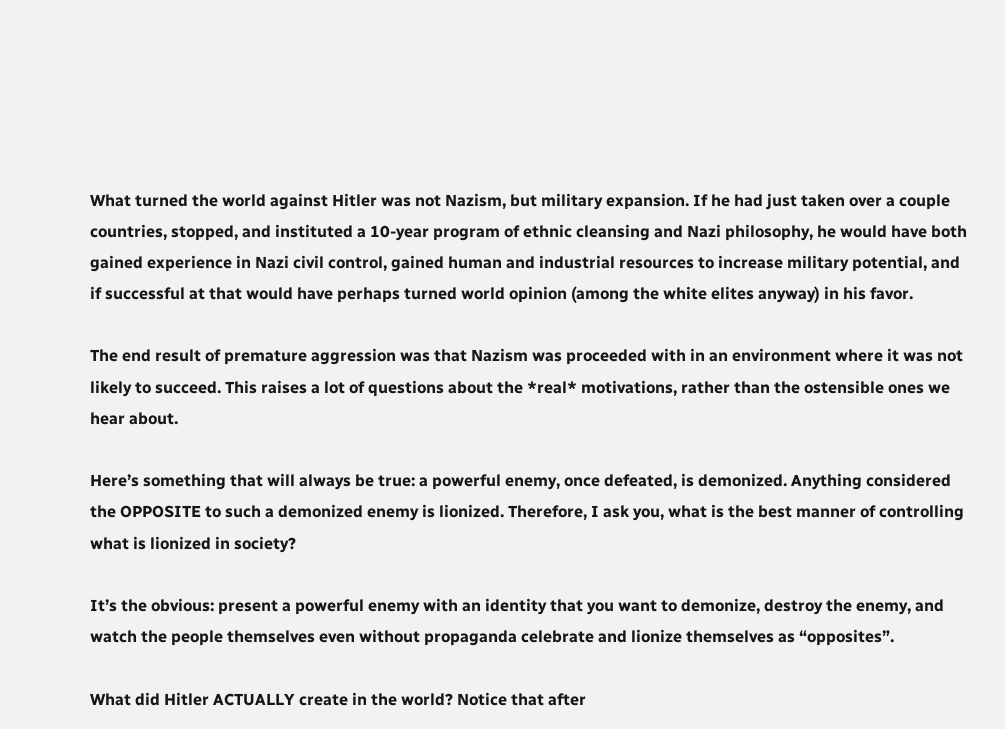What turned the world against Hitler was not Nazism, but military expansion. If he had just taken over a couple countries, stopped, and instituted a 10-year program of ethnic cleansing and Nazi philosophy, he would have both gained experience in Nazi civil control, gained human and industrial resources to increase military potential, and if successful at that would have perhaps turned world opinion (among the white elites anyway) in his favor.

The end result of premature aggression was that Nazism was proceeded with in an environment where it was not likely to succeed. This raises a lot of questions about the *real* motivations, rather than the ostensible ones we hear about.

Here’s something that will always be true: a powerful enemy, once defeated, is demonized. Anything considered the OPPOSITE to such a demonized enemy is lionized. Therefore, I ask you, what is the best manner of controlling what is lionized in society?

It’s the obvious: present a powerful enemy with an identity that you want to demonize, destroy the enemy, and watch the people themselves even without propaganda celebrate and lionize themselves as “opposites”.

What did Hitler ACTUALLY create in the world? Notice that after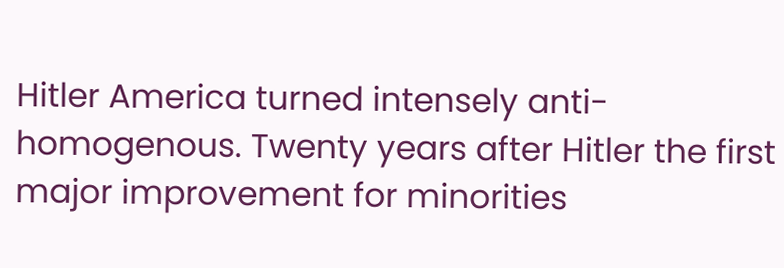Hitler America turned intensely anti-homogenous. Twenty years after Hitler the first major improvement for minorities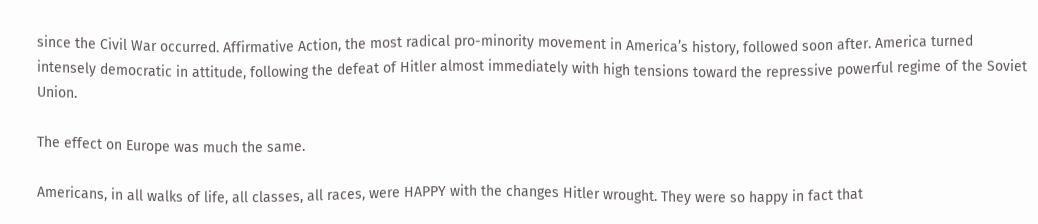since the Civil War occurred. Affirmative Action, the most radical pro-minority movement in America’s history, followed soon after. America turned intensely democratic in attitude, following the defeat of Hitler almost immediately with high tensions toward the repressive powerful regime of the Soviet Union.

The effect on Europe was much the same.

Americans, in all walks of life, all classes, all races, were HAPPY with the changes Hitler wrought. They were so happy in fact that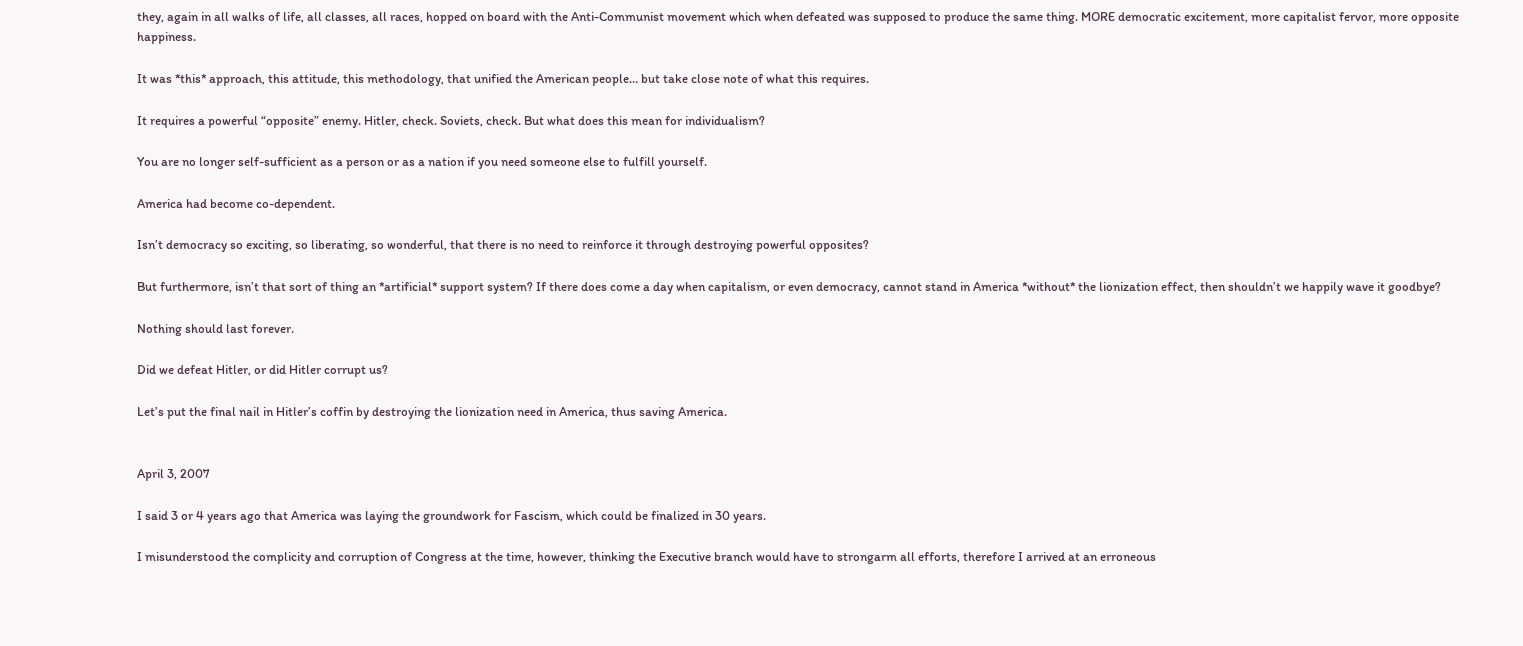they, again in all walks of life, all classes, all races, hopped on board with the Anti-Communist movement which when defeated was supposed to produce the same thing. MORE democratic excitement, more capitalist fervor, more opposite happiness.

It was *this* approach, this attitude, this methodology, that unified the American people… but take close note of what this requires.

It requires a powerful “opposite” enemy. Hitler, check. Soviets, check. But what does this mean for individualism?

You are no longer self-sufficient as a person or as a nation if you need someone else to fulfill yourself.

America had become co-dependent.

Isn’t democracy so exciting, so liberating, so wonderful, that there is no need to reinforce it through destroying powerful opposites?

But furthermore, isn’t that sort of thing an *artificial* support system? If there does come a day when capitalism, or even democracy, cannot stand in America *without* the lionization effect, then shouldn’t we happily wave it goodbye?

Nothing should last forever.

Did we defeat Hitler, or did Hitler corrupt us?

Let’s put the final nail in Hitler’s coffin by destroying the lionization need in America, thus saving America.


April 3, 2007

I said 3 or 4 years ago that America was laying the groundwork for Fascism, which could be finalized in 30 years.

I misunderstood the complicity and corruption of Congress at the time, however, thinking the Executive branch would have to strongarm all efforts, therefore I arrived at an erroneous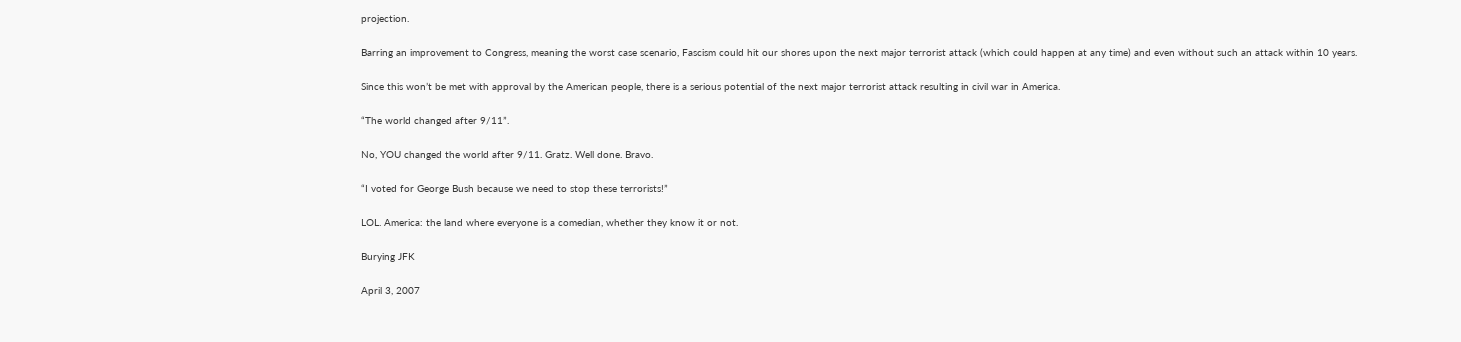projection.

Barring an improvement to Congress, meaning the worst case scenario, Fascism could hit our shores upon the next major terrorist attack (which could happen at any time) and even without such an attack within 10 years.

Since this won’t be met with approval by the American people, there is a serious potential of the next major terrorist attack resulting in civil war in America.

“The world changed after 9/11”.

No, YOU changed the world after 9/11. Gratz. Well done. Bravo.

“I voted for George Bush because we need to stop these terrorists!”

LOL. America: the land where everyone is a comedian, whether they know it or not.

Burying JFK

April 3, 2007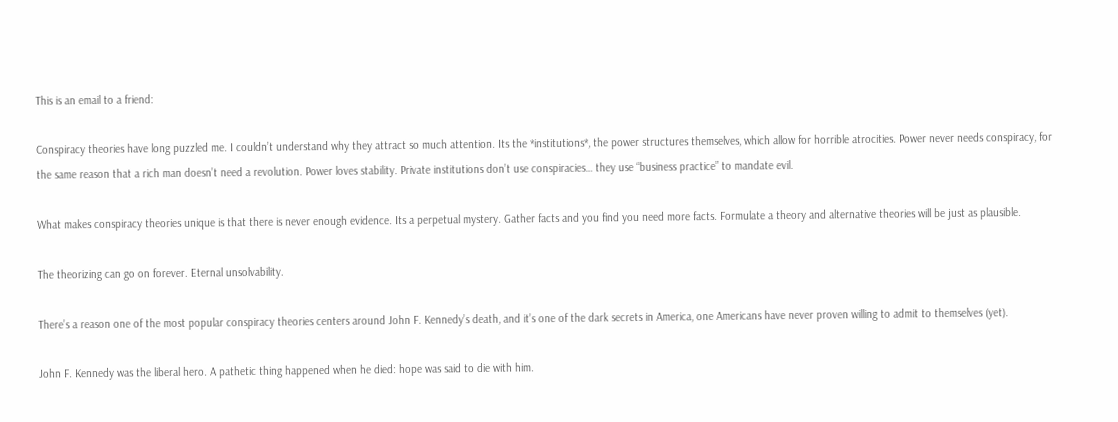This is an email to a friend:

Conspiracy theories have long puzzled me. I couldn’t understand why they attract so much attention. Its the *institutions*, the power structures themselves, which allow for horrible atrocities. Power never needs conspiracy, for the same reason that a rich man doesn’t need a revolution. Power loves stability. Private institutions don’t use conspiracies… they use “business practice” to mandate evil.

What makes conspiracy theories unique is that there is never enough evidence. Its a perpetual mystery. Gather facts and you find you need more facts. Formulate a theory and alternative theories will be just as plausible.

The theorizing can go on forever. Eternal unsolvability.

There’s a reason one of the most popular conspiracy theories centers around John F. Kennedy’s death, and it’s one of the dark secrets in America, one Americans have never proven willing to admit to themselves (yet).

John F. Kennedy was the liberal hero. A pathetic thing happened when he died: hope was said to die with him.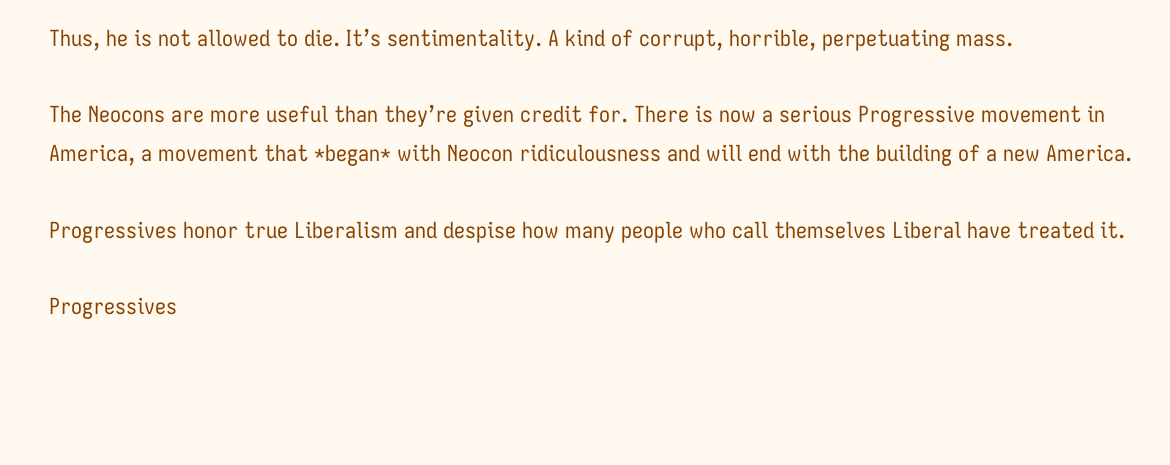Thus, he is not allowed to die. It’s sentimentality. A kind of corrupt, horrible, perpetuating mass.

The Neocons are more useful than they’re given credit for. There is now a serious Progressive movement in America, a movement that *began* with Neocon ridiculousness and will end with the building of a new America.

Progressives honor true Liberalism and despise how many people who call themselves Liberal have treated it.

Progressives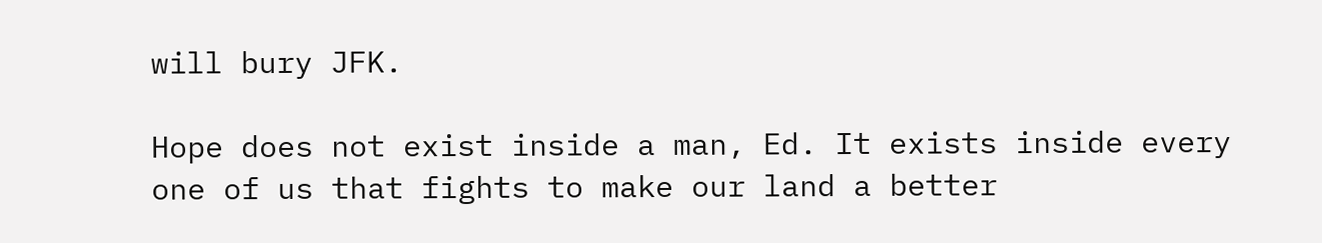will bury JFK.

Hope does not exist inside a man, Ed. It exists inside every one of us that fights to make our land a better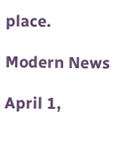place.

Modern News

April 1,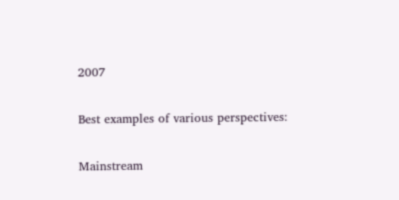2007

Best examples of various perspectives:

Mainstream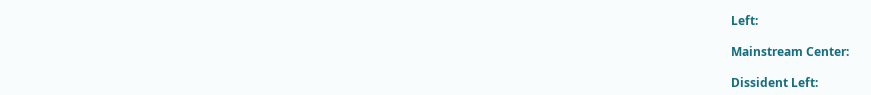Left:

Mainstream Center:

Dissident Left: